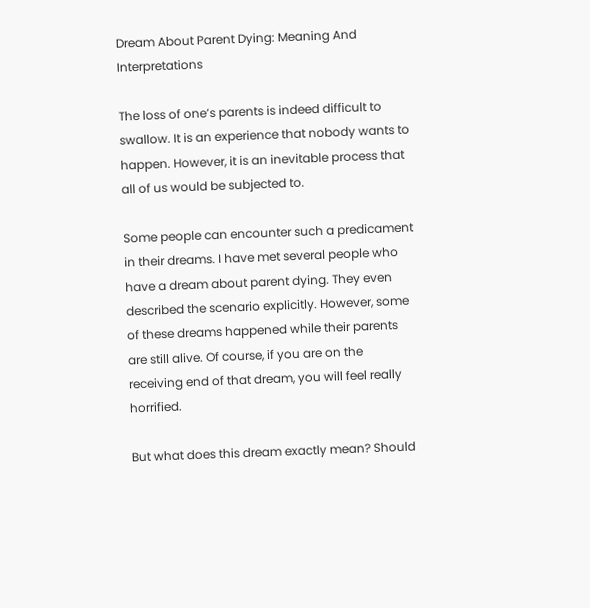Dream About Parent Dying: Meaning And Interpretations

The loss of one’s parents is indeed difficult to swallow. It is an experience that nobody wants to happen. However, it is an inevitable process that all of us would be subjected to.

Some people can encounter such a predicament in their dreams. I have met several people who have a dream about parent dying. They even described the scenario explicitly. However, some of these dreams happened while their parents are still alive. Of course, if you are on the receiving end of that dream, you will feel really horrified.

But what does this dream exactly mean? Should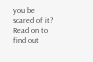you be scared of it? Read on to find out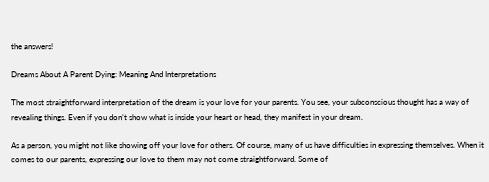the answers!

Dreams About A Parent Dying: Meaning And Interpretations

The most straightforward interpretation of the dream is your love for your parents. You see, your subconscious thought has a way of revealing things. Even if you don’t show what is inside your heart or head, they manifest in your dream.

As a person, you might not like showing off your love for others. Of course, many of us have difficulties in expressing themselves. When it comes to our parents, expressing our love to them may not come straightforward. Some of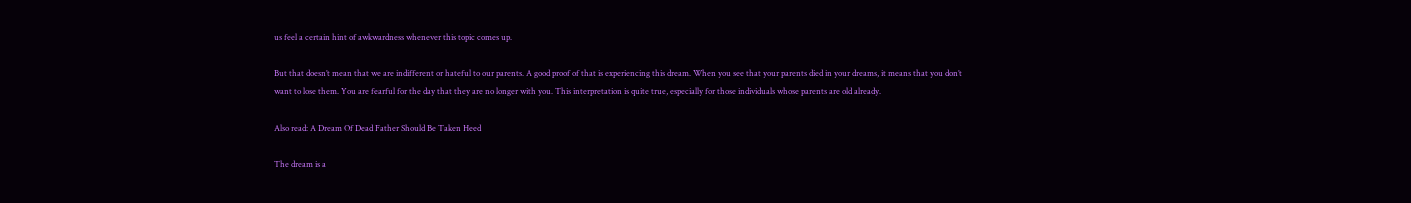us feel a certain hint of awkwardness whenever this topic comes up.

But that doesn’t mean that we are indifferent or hateful to our parents. A good proof of that is experiencing this dream. When you see that your parents died in your dreams, it means that you don’t want to lose them. You are fearful for the day that they are no longer with you. This interpretation is quite true, especially for those individuals whose parents are old already.

Also read: A Dream Of Dead Father Should Be Taken Heed

The dream is a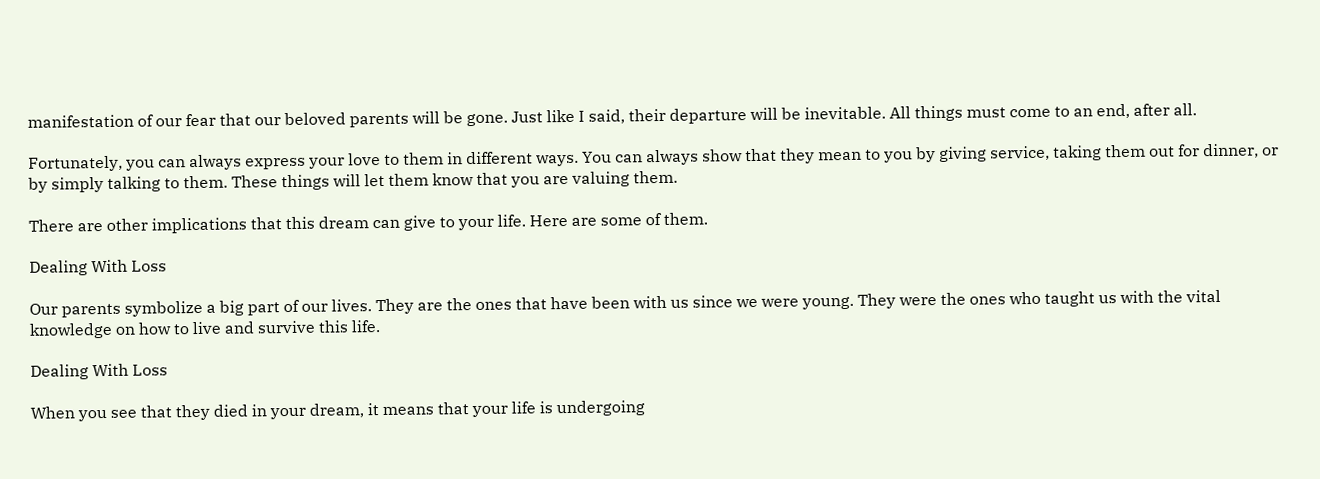manifestation of our fear that our beloved parents will be gone. Just like I said, their departure will be inevitable. All things must come to an end, after all.

Fortunately, you can always express your love to them in different ways. You can always show that they mean to you by giving service, taking them out for dinner, or by simply talking to them. These things will let them know that you are valuing them.

There are other implications that this dream can give to your life. Here are some of them.

Dealing With Loss

Our parents symbolize a big part of our lives. They are the ones that have been with us since we were young. They were the ones who taught us with the vital knowledge on how to live and survive this life.

Dealing With Loss

When you see that they died in your dream, it means that your life is undergoing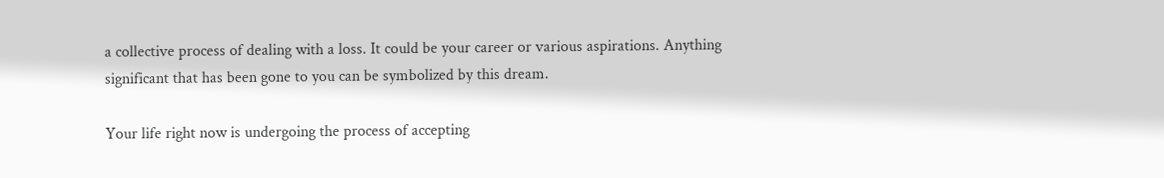a collective process of dealing with a loss. It could be your career or various aspirations. Anything significant that has been gone to you can be symbolized by this dream.

Your life right now is undergoing the process of accepting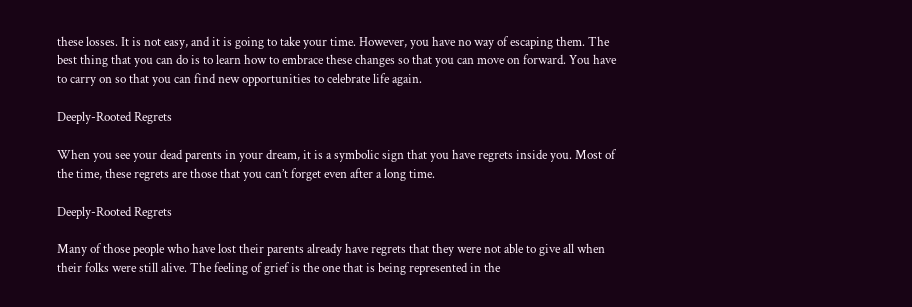these losses. It is not easy, and it is going to take your time. However, you have no way of escaping them. The best thing that you can do is to learn how to embrace these changes so that you can move on forward. You have to carry on so that you can find new opportunities to celebrate life again.

Deeply-Rooted Regrets

When you see your dead parents in your dream, it is a symbolic sign that you have regrets inside you. Most of the time, these regrets are those that you can’t forget even after a long time.

Deeply-Rooted Regrets

Many of those people who have lost their parents already have regrets that they were not able to give all when their folks were still alive. The feeling of grief is the one that is being represented in the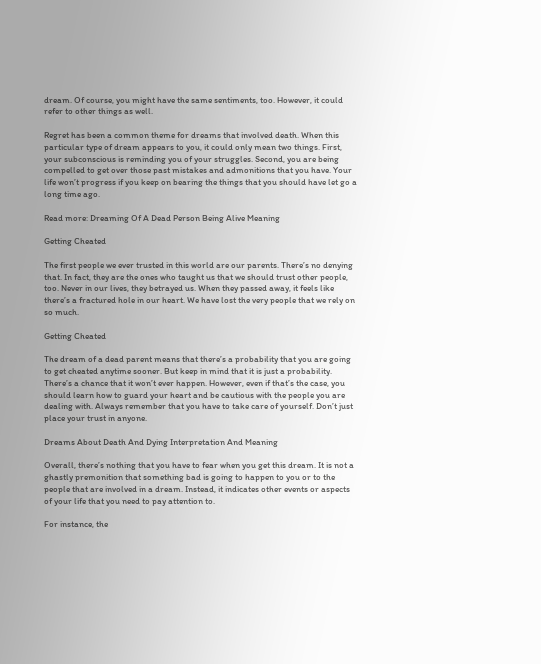dream. Of course, you might have the same sentiments, too. However, it could refer to other things as well.

Regret has been a common theme for dreams that involved death. When this particular type of dream appears to you, it could only mean two things. First, your subconscious is reminding you of your struggles. Second, you are being compelled to get over those past mistakes and admonitions that you have. Your life won’t progress if you keep on bearing the things that you should have let go a long time ago.

Read more: Dreaming Of A Dead Person Being Alive Meaning

Getting Cheated

The first people we ever trusted in this world are our parents. There’s no denying that. In fact, they are the ones who taught us that we should trust other people, too. Never in our lives, they betrayed us. When they passed away, it feels like there’s a fractured hole in our heart. We have lost the very people that we rely on so much.

Getting Cheated

The dream of a dead parent means that there’s a probability that you are going to get cheated anytime sooner. But keep in mind that it is just a probability. There’s a chance that it won’t ever happen. However, even if that’s the case, you should learn how to guard your heart and be cautious with the people you are dealing with. Always remember that you have to take care of yourself. Don’t just place your trust in anyone.

Dreams About Death And Dying Interpretation And Meaning

Overall, there’s nothing that you have to fear when you get this dream. It is not a ghastly premonition that something bad is going to happen to you or to the people that are involved in a dream. Instead, it indicates other events or aspects of your life that you need to pay attention to.

For instance, the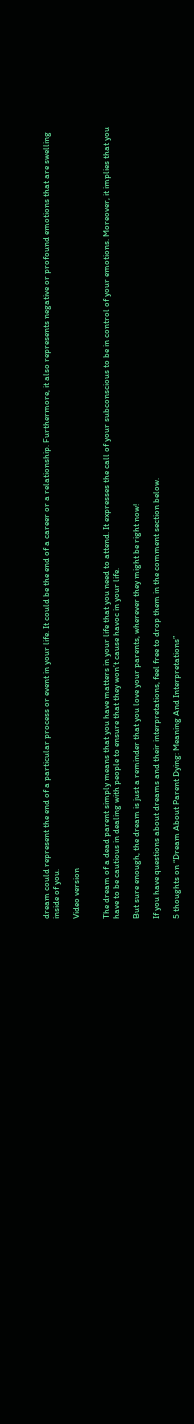dream could represent the end of a particular process or event in your life. It could be the end of a career or a relationship. Furthermore, it also represents negative or profound emotions that are swelling inside of you.

Video version


The dream of a dead parent simply means that you have matters in your life that you need to attend. It expresses the call of your subconscious to be in control of your emotions. Moreover, it implies that you have to be cautious in dealing with people to ensure that they won’t cause havoc in your life.

But sure enough, the dream is just a reminder that you love your parents, wherever they might be right now!

If you have questions about dreams and their interpretations, feel free to drop them in the comment section below.

5 thoughts on “Dream About Parent Dying: Meaning And Interpretations”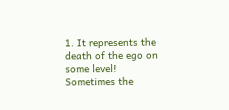1. It represents the death of the ego on some level! Sometimes the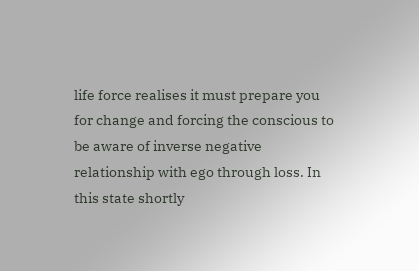life force realises it must prepare you for change and forcing the conscious to be aware of inverse negative relationship with ego through loss. In this state shortly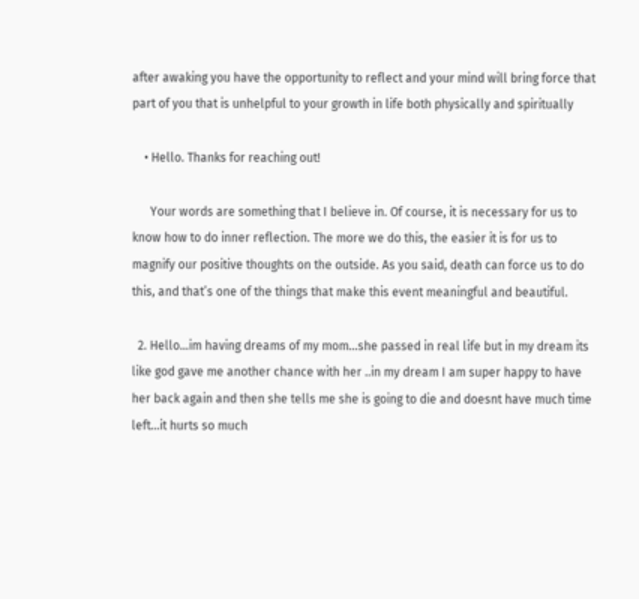after awaking you have the opportunity to reflect and your mind will bring force that part of you that is unhelpful to your growth in life both physically and spiritually

    • Hello. Thanks for reaching out!

      Your words are something that I believe in. Of course, it is necessary for us to know how to do inner reflection. The more we do this, the easier it is for us to magnify our positive thoughts on the outside. As you said, death can force us to do this, and that’s one of the things that make this event meaningful and beautiful.

  2. Hello…im having dreams of my mom…she passed in real life but in my dream its like god gave me another chance with her ..in my dream I am super happy to have her back again and then she tells me she is going to die and doesnt have much time left…it hurts so much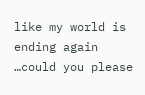like my world is ending again …could you please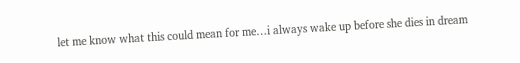let me know what this could mean for me…i always wake up before she dies in dream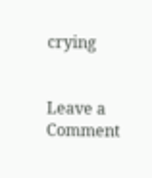crying


Leave a Comment